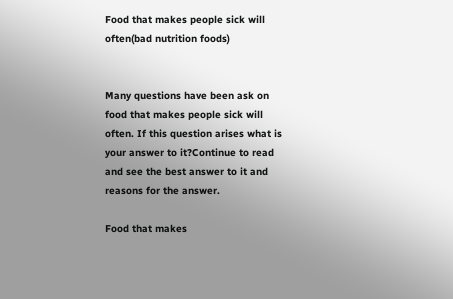Food that makes people sick will often(bad nutrition foods)


Many questions have been ask on food that makes people sick will often. If this question arises what is your answer to it?Continue to read and see the best answer to it and reasons for the answer.

Food that makes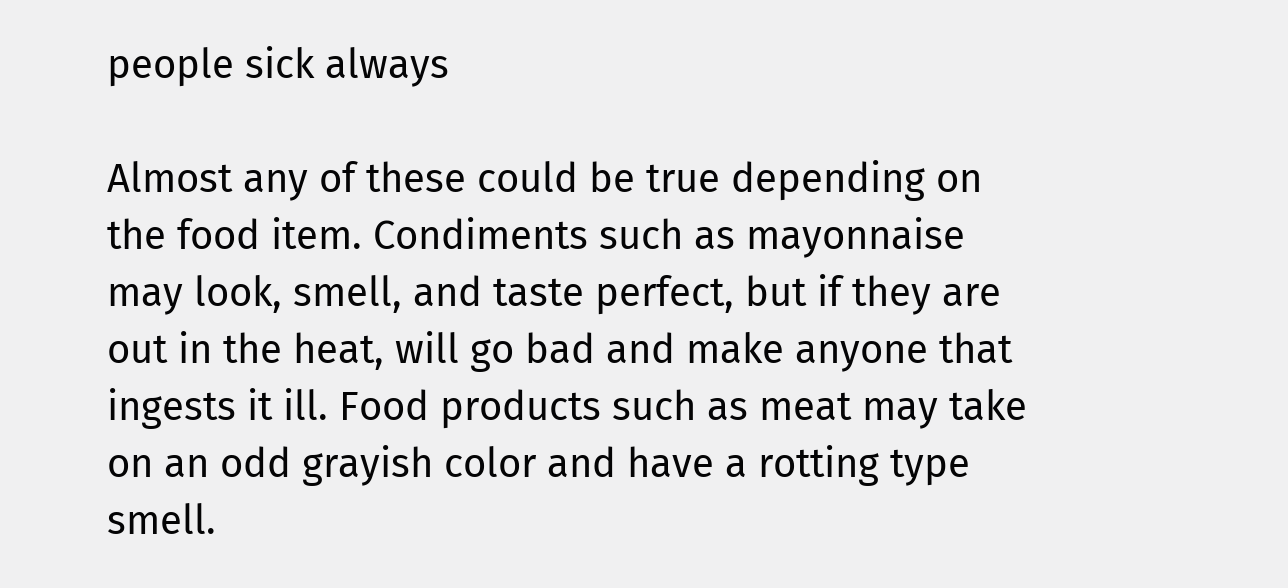people sick always

Almost any of these could be true depending on the food item. Condiments such as mayonnaise may look, smell, and taste perfect, but if they are out in the heat, will go bad and make anyone that ingests it ill. Food products such as meat may take on an odd grayish color and have a rotting type smell.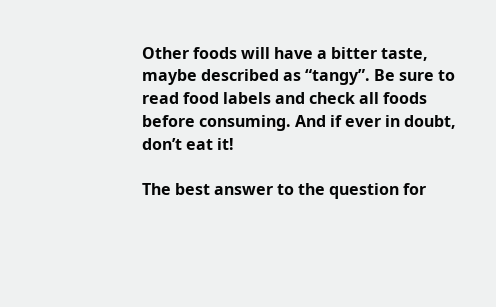Other foods will have a bitter taste, maybe described as “tangy”. Be sure to read food labels and check all foods before consuming. And if ever in doubt, don’t eat it!

The best answer to the question for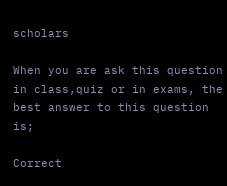scholars

When you are ask this question in class,quiz or in exams, the best answer to this question is;

Correct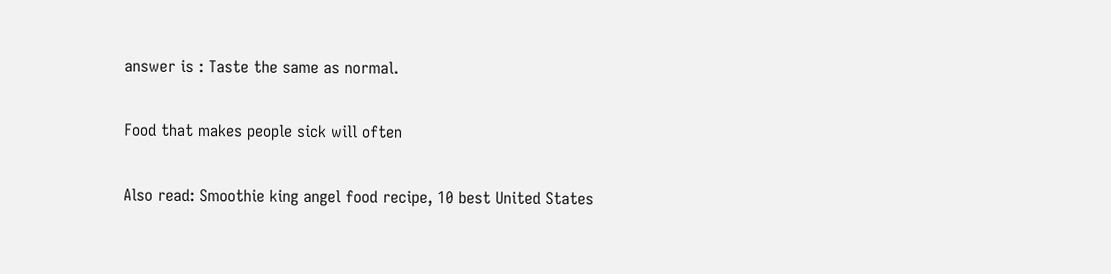answer is : Taste the same as normal.

Food that makes people sick will often

Also read: Smoothie king angel food recipe, 10 best United States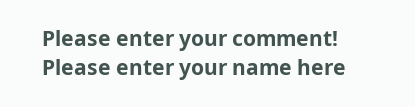Please enter your comment!
Please enter your name here